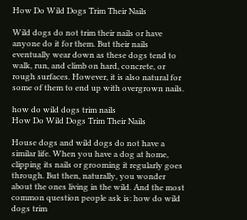How Do Wild Dogs Trim Their Nails

Wild dogs do not trim their nails or have anyone do it for them. But their nails eventually wear down as these dogs tend to walk, run, and climb on hard, concrete, or rough surfaces. However, it is also natural for some of them to end up with overgrown nails.

how do wild dogs trim nails
How Do Wild Dogs Trim Their Nails

House dogs and wild dogs do not have a similar life. When you have a dog at home, clipping its nails or grooming it regularly goes through. But then, naturally, you wonder about the ones living in the wild. And the most common question people ask is: how do wild dogs trim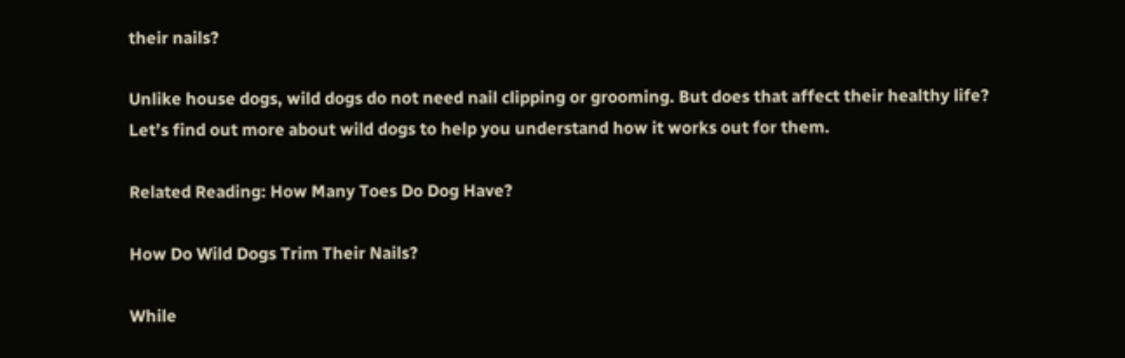their nails?

Unlike house dogs, wild dogs do not need nail clipping or grooming. But does that affect their healthy life? Let’s find out more about wild dogs to help you understand how it works out for them.

Related Reading: How Many Toes Do Dog Have?

How Do Wild Dogs Trim Their Nails?

While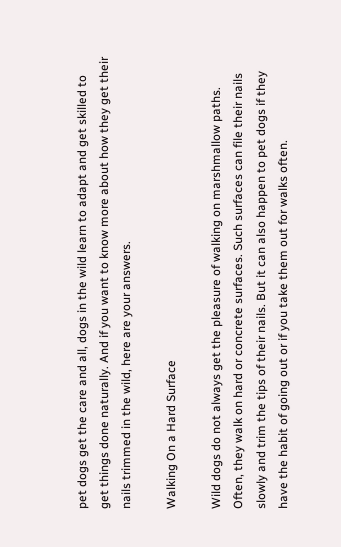pet dogs get the care and all, dogs in the wild learn to adapt and get skilled to get things done naturally. And if you want to know more about how they get their nails trimmed in the wild, here are your answers.

Walking On a Hard Surface

Wild dogs do not always get the pleasure of walking on marshmallow paths. Often, they walk on hard or concrete surfaces. Such surfaces can file their nails slowly and trim the tips of their nails. But it can also happen to pet dogs if they have the habit of going out or if you take them out for walks often.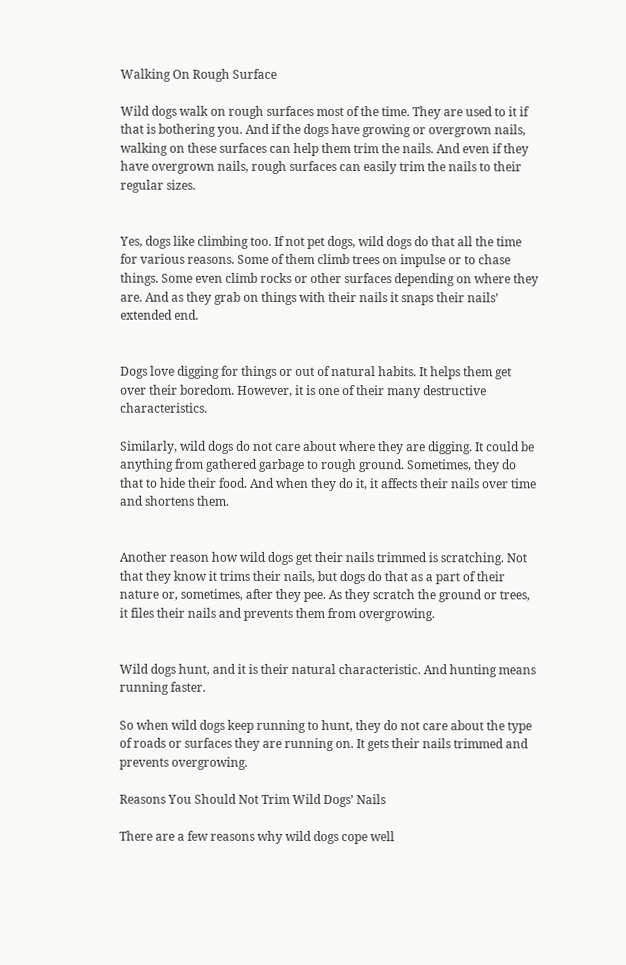Walking On Rough Surface

Wild dogs walk on rough surfaces most of the time. They are used to it if that is bothering you. And if the dogs have growing or overgrown nails, walking on these surfaces can help them trim the nails. And even if they have overgrown nails, rough surfaces can easily trim the nails to their regular sizes.


Yes, dogs like climbing too. If not pet dogs, wild dogs do that all the time for various reasons. Some of them climb trees on impulse or to chase things. Some even climb rocks or other surfaces depending on where they are. And as they grab on things with their nails it snaps their nails’ extended end.


Dogs love digging for things or out of natural habits. It helps them get over their boredom. However, it is one of their many destructive characteristics.

Similarly, wild dogs do not care about where they are digging. It could be anything from gathered garbage to rough ground. Sometimes, they do that to hide their food. And when they do it, it affects their nails over time and shortens them.


Another reason how wild dogs get their nails trimmed is scratching. Not that they know it trims their nails, but dogs do that as a part of their nature or, sometimes, after they pee. As they scratch the ground or trees, it files their nails and prevents them from overgrowing.


Wild dogs hunt, and it is their natural characteristic. And hunting means running faster.

So when wild dogs keep running to hunt, they do not care about the type of roads or surfaces they are running on. It gets their nails trimmed and prevents overgrowing.

Reasons You Should Not Trim Wild Dogs’ Nails

There are a few reasons why wild dogs cope well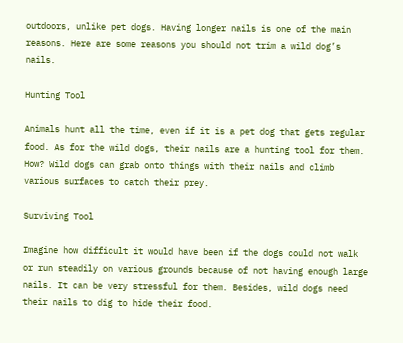outdoors, unlike pet dogs. Having longer nails is one of the main reasons. Here are some reasons you should not trim a wild dog’s nails.

Hunting Tool

Animals hunt all the time, even if it is a pet dog that gets regular food. As for the wild dogs, their nails are a hunting tool for them. How? Wild dogs can grab onto things with their nails and climb various surfaces to catch their prey.

Surviving Tool

Imagine how difficult it would have been if the dogs could not walk or run steadily on various grounds because of not having enough large nails. It can be very stressful for them. Besides, wild dogs need their nails to dig to hide their food.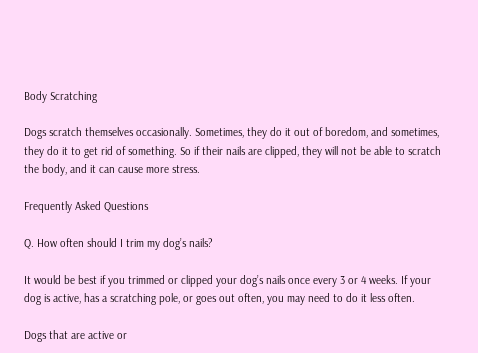Body Scratching

Dogs scratch themselves occasionally. Sometimes, they do it out of boredom, and sometimes, they do it to get rid of something. So if their nails are clipped, they will not be able to scratch the body, and it can cause more stress.

Frequently Asked Questions

Q. How often should I trim my dog’s nails?

It would be best if you trimmed or clipped your dog’s nails once every 3 or 4 weeks. If your dog is active, has a scratching pole, or goes out often, you may need to do it less often.

Dogs that are active or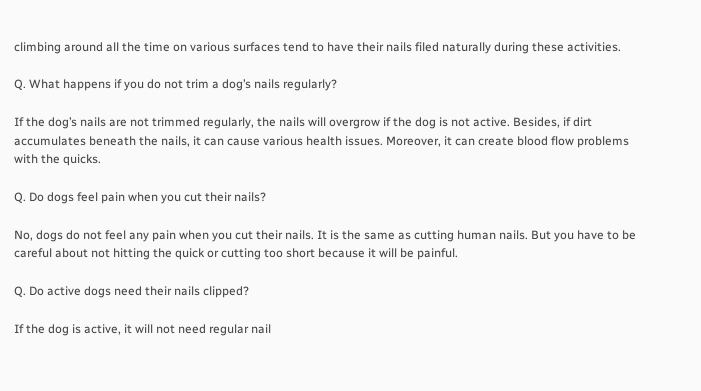climbing around all the time on various surfaces tend to have their nails filed naturally during these activities.

Q. What happens if you do not trim a dog’s nails regularly?

If the dog’s nails are not trimmed regularly, the nails will overgrow if the dog is not active. Besides, if dirt accumulates beneath the nails, it can cause various health issues. Moreover, it can create blood flow problems with the quicks.

Q. Do dogs feel pain when you cut their nails?

No, dogs do not feel any pain when you cut their nails. It is the same as cutting human nails. But you have to be careful about not hitting the quick or cutting too short because it will be painful.

Q. Do active dogs need their nails clipped?

If the dog is active, it will not need regular nail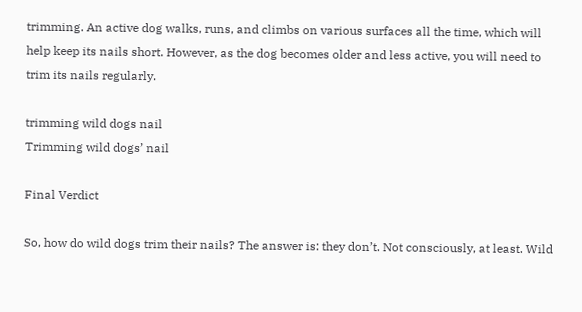trimming. An active dog walks, runs, and climbs on various surfaces all the time, which will help keep its nails short. However, as the dog becomes older and less active, you will need to trim its nails regularly.

trimming wild dogs nail
Trimming wild dogs’ nail

Final Verdict

So, how do wild dogs trim their nails? The answer is: they don’t. Not consciously, at least. Wild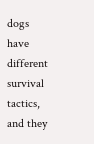dogs have different survival tactics, and they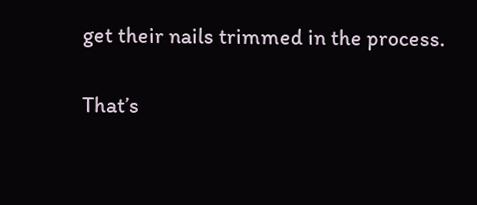get their nails trimmed in the process.

That’s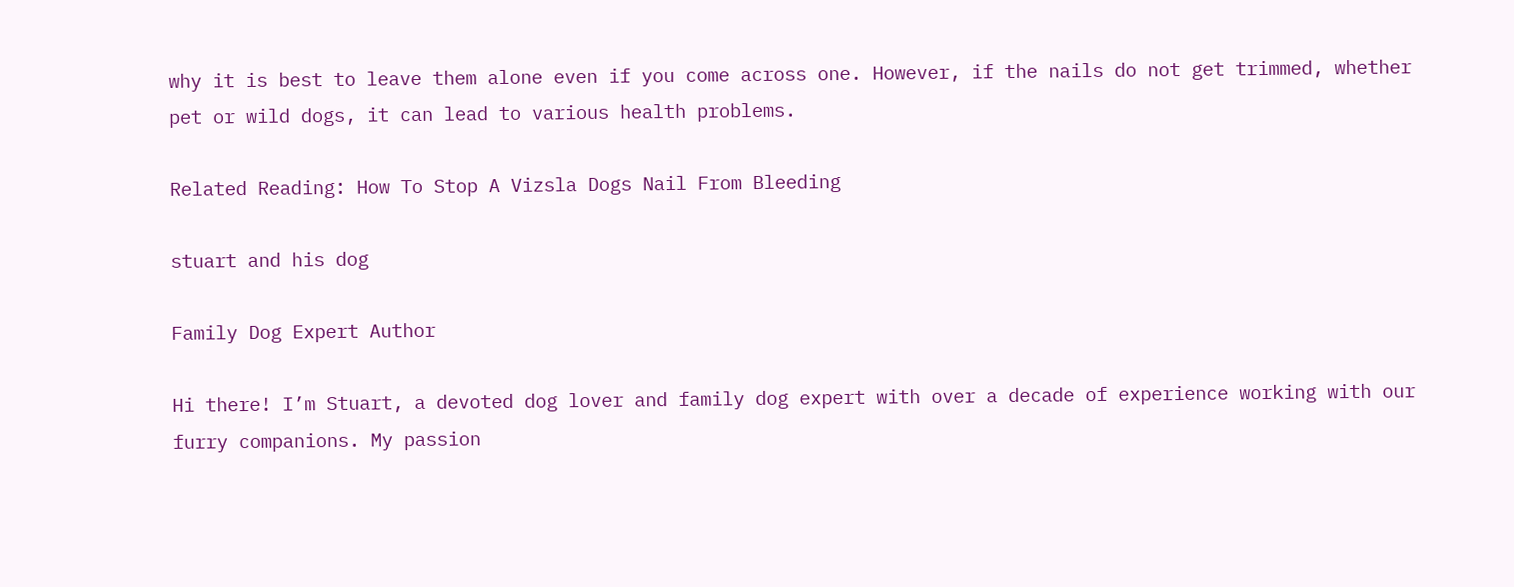why it is best to leave them alone even if you come across one. However, if the nails do not get trimmed, whether pet or wild dogs, it can lead to various health problems.

Related Reading: How To Stop A Vizsla Dogs Nail From Bleeding

stuart and his dog

Family Dog Expert Author

Hi there! I’m Stuart, a devoted dog lover and family dog expert with over a decade of experience working with our furry companions. My passion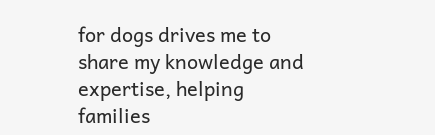for dogs drives me to share my knowledge and expertise, helping families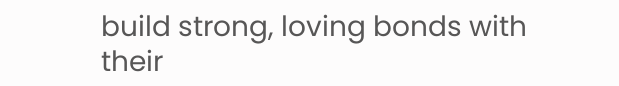build strong, loving bonds with their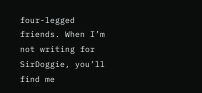four-legged friends. When I’m not writing for SirDoggie, you’ll find me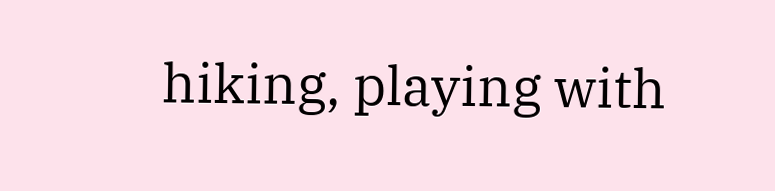hiking, playing with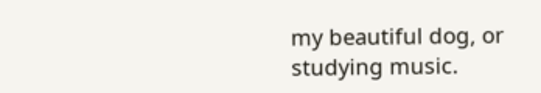my beautiful dog, or studying music.